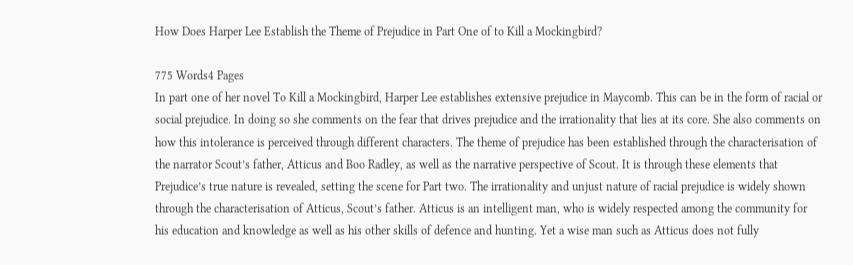How Does Harper Lee Establish the Theme of Prejudice in Part One of to Kill a Mockingbird?

775 Words4 Pages
In part one of her novel To Kill a Mockingbird, Harper Lee establishes extensive prejudice in Maycomb. This can be in the form of racial or social prejudice. In doing so she comments on the fear that drives prejudice and the irrationality that lies at its core. She also comments on how this intolerance is perceived through different characters. The theme of prejudice has been established through the characterisation of the narrator Scout’s father, Atticus and Boo Radley, as well as the narrative perspective of Scout. It is through these elements that Prejudice’s true nature is revealed, setting the scene for Part two. The irrationality and unjust nature of racial prejudice is widely shown through the characterisation of Atticus, Scout’s father. Atticus is an intelligent man, who is widely respected among the community for his education and knowledge as well as his other skills of defence and hunting. Yet a wise man such as Atticus does not fully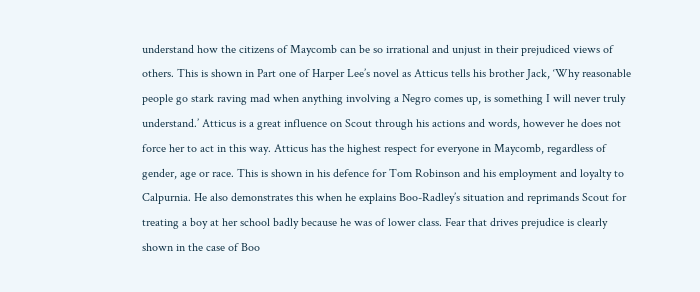understand how the citizens of Maycomb can be so irrational and unjust in their prejudiced views of others. This is shown in Part one of Harper Lee’s novel as Atticus tells his brother Jack, ‘Why reasonable people go stark raving mad when anything involving a Negro comes up, is something I will never truly understand.’ Atticus is a great influence on Scout through his actions and words, however he does not force her to act in this way. Atticus has the highest respect for everyone in Maycomb, regardless of gender, age or race. This is shown in his defence for Tom Robinson and his employment and loyalty to Calpurnia. He also demonstrates this when he explains Boo-Radley’s situation and reprimands Scout for treating a boy at her school badly because he was of lower class. Fear that drives prejudice is clearly shown in the case of Boo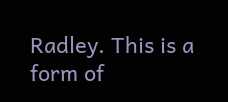Radley. This is a form of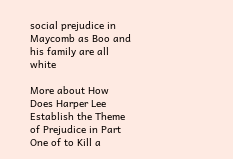social prejudice in Maycomb as Boo and his family are all white

More about How Does Harper Lee Establish the Theme of Prejudice in Part One of to Kill a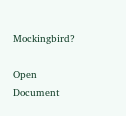Mockingbird?

Open Document